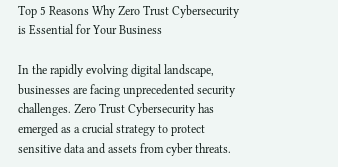Top 5 Reasons Why Zero Trust Cybersecurity is Essential for Your Business

In the rapidly evolving digital landscape, businesses are facing unprecedented security challenges. Zero Trust Cybersecurity has emerged as a crucial strategy to protect sensitive data and assets from cyber threats.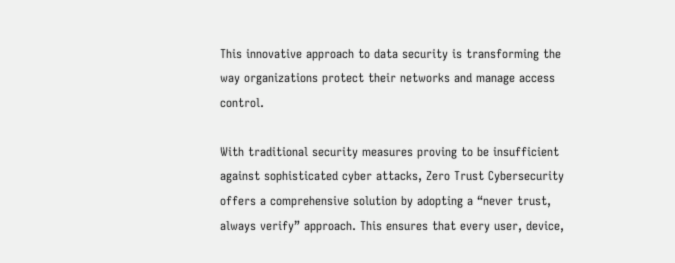This innovative approach to data security is transforming the way organizations protect their networks and manage access control.

With traditional security measures proving to be insufficient against sophisticated cyber attacks, Zero Trust Cybersecurity offers a comprehensive solution by adopting a “never trust, always verify” approach. This ensures that every user, device,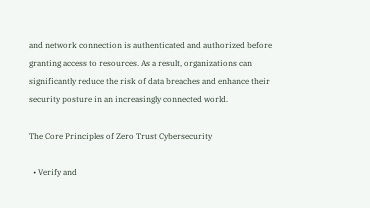and network connection is authenticated and authorized before granting access to resources. As a result, organizations can significantly reduce the risk of data breaches and enhance their security posture in an increasingly connected world.

The Core Principles of Zero Trust Cybersecurity

  • Verify and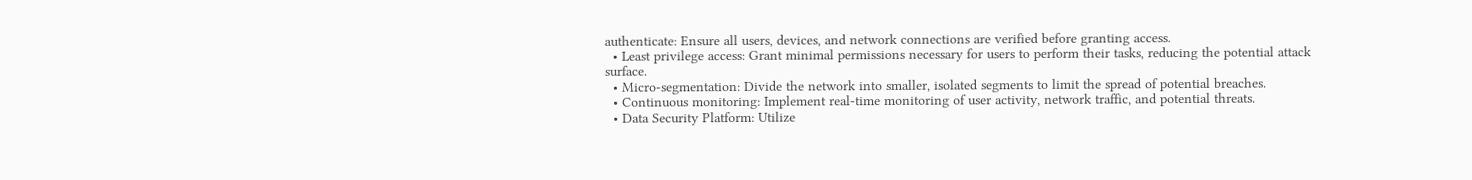authenticate: Ensure all users, devices, and network connections are verified before granting access.
  • Least privilege access: Grant minimal permissions necessary for users to perform their tasks, reducing the potential attack surface.
  • Micro-segmentation: Divide the network into smaller, isolated segments to limit the spread of potential breaches.
  • Continuous monitoring: Implement real-time monitoring of user activity, network traffic, and potential threats.
  • Data Security Platform: Utilize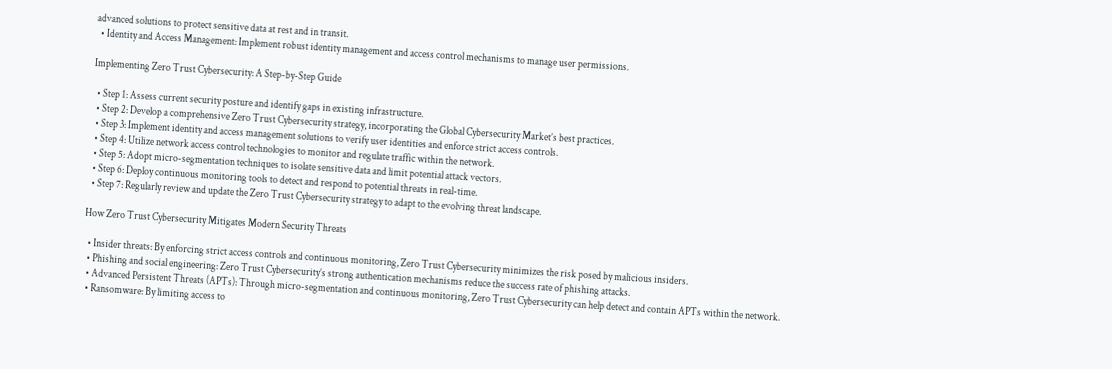advanced solutions to protect sensitive data at rest and in transit.
  • Identity and Access Management: Implement robust identity management and access control mechanisms to manage user permissions.

Implementing Zero Trust Cybersecurity: A Step-by-Step Guide

  • Step 1: Assess current security posture and identify gaps in existing infrastructure.
  • Step 2: Develop a comprehensive Zero Trust Cybersecurity strategy, incorporating the Global Cybersecurity Market’s best practices.
  • Step 3: Implement identity and access management solutions to verify user identities and enforce strict access controls.
  • Step 4: Utilize network access control technologies to monitor and regulate traffic within the network.
  • Step 5: Adopt micro-segmentation techniques to isolate sensitive data and limit potential attack vectors.
  • Step 6: Deploy continuous monitoring tools to detect and respond to potential threats in real-time.
  • Step 7: Regularly review and update the Zero Trust Cybersecurity strategy to adapt to the evolving threat landscape.

How Zero Trust Cybersecurity Mitigates Modern Security Threats

  • Insider threats: By enforcing strict access controls and continuous monitoring, Zero Trust Cybersecurity minimizes the risk posed by malicious insiders.
  • Phishing and social engineering: Zero Trust Cybersecurity’s strong authentication mechanisms reduce the success rate of phishing attacks.
  • Advanced Persistent Threats (APTs): Through micro-segmentation and continuous monitoring, Zero Trust Cybersecurity can help detect and contain APTs within the network.
  • Ransomware: By limiting access to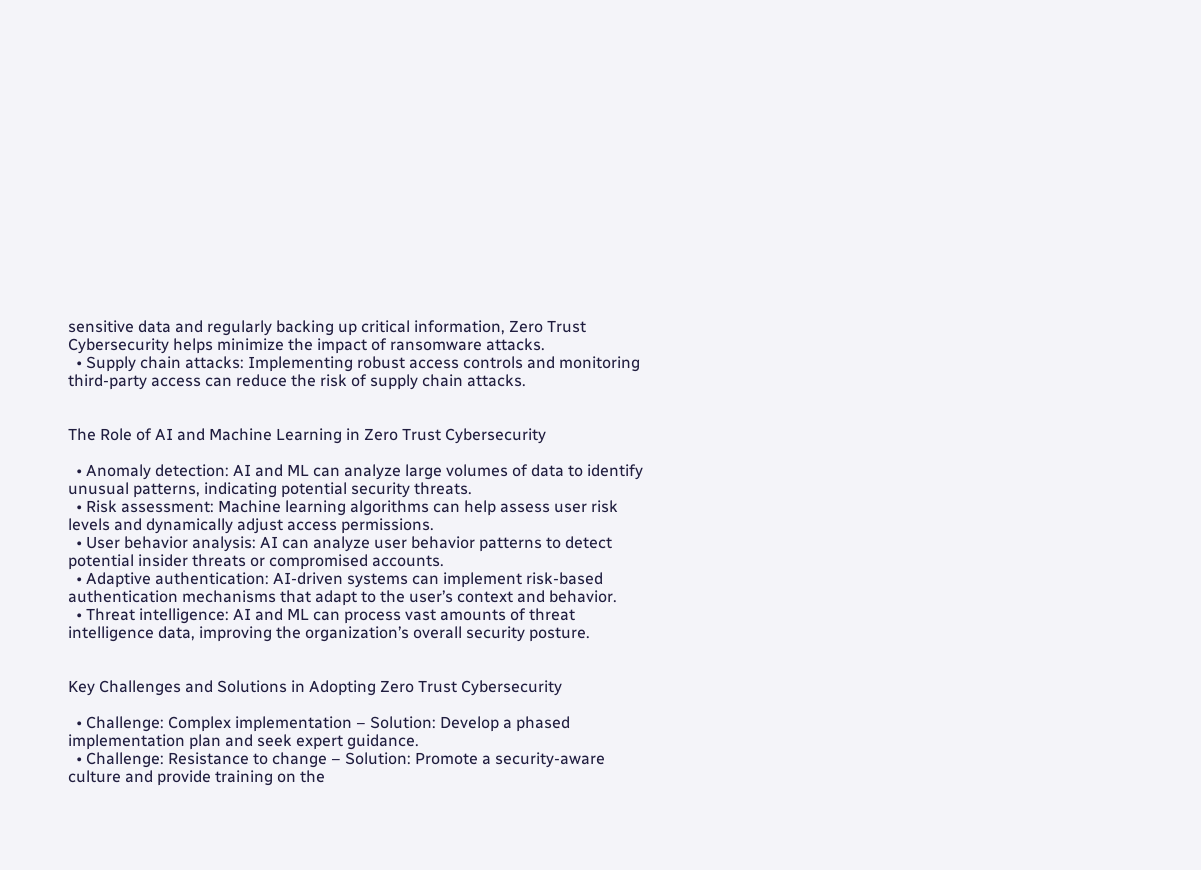sensitive data and regularly backing up critical information, Zero Trust Cybersecurity helps minimize the impact of ransomware attacks.
  • Supply chain attacks: Implementing robust access controls and monitoring third-party access can reduce the risk of supply chain attacks.


The Role of AI and Machine Learning in Zero Trust Cybersecurity

  • Anomaly detection: AI and ML can analyze large volumes of data to identify unusual patterns, indicating potential security threats.
  • Risk assessment: Machine learning algorithms can help assess user risk levels and dynamically adjust access permissions.
  • User behavior analysis: AI can analyze user behavior patterns to detect potential insider threats or compromised accounts.
  • Adaptive authentication: AI-driven systems can implement risk-based authentication mechanisms that adapt to the user’s context and behavior.
  • Threat intelligence: AI and ML can process vast amounts of threat intelligence data, improving the organization’s overall security posture.


Key Challenges and Solutions in Adopting Zero Trust Cybersecurity

  • Challenge: Complex implementation – Solution: Develop a phased implementation plan and seek expert guidance.
  • Challenge: Resistance to change – Solution: Promote a security-aware culture and provide training on the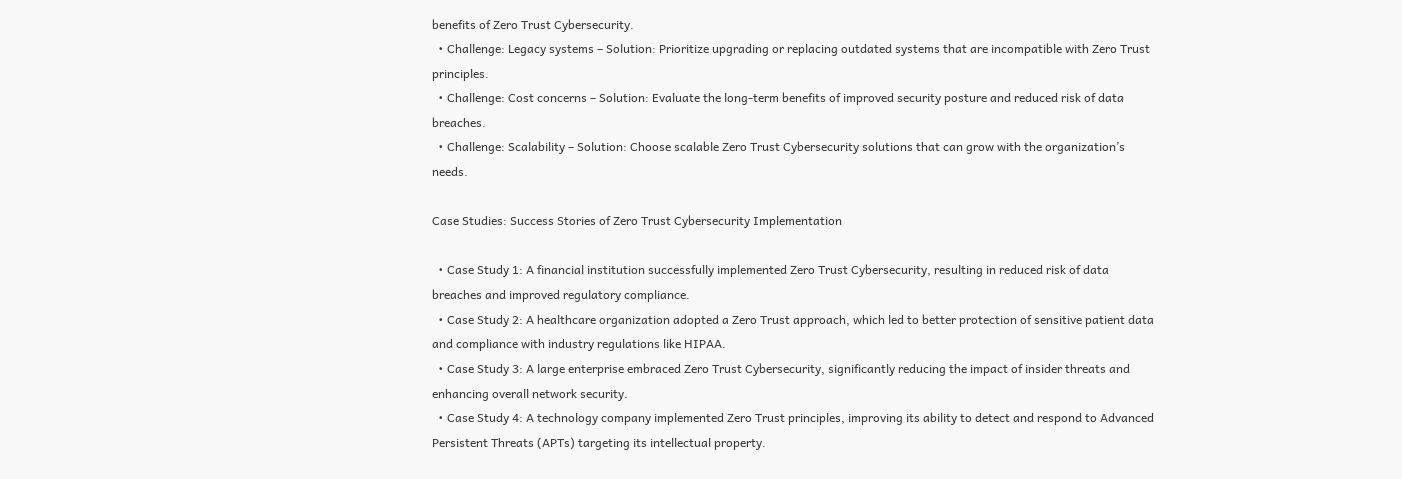benefits of Zero Trust Cybersecurity.
  • Challenge: Legacy systems – Solution: Prioritize upgrading or replacing outdated systems that are incompatible with Zero Trust principles.
  • Challenge: Cost concerns – Solution: Evaluate the long-term benefits of improved security posture and reduced risk of data breaches.
  • Challenge: Scalability – Solution: Choose scalable Zero Trust Cybersecurity solutions that can grow with the organization’s needs.

Case Studies: Success Stories of Zero Trust Cybersecurity Implementation

  • Case Study 1: A financial institution successfully implemented Zero Trust Cybersecurity, resulting in reduced risk of data breaches and improved regulatory compliance.
  • Case Study 2: A healthcare organization adopted a Zero Trust approach, which led to better protection of sensitive patient data and compliance with industry regulations like HIPAA.
  • Case Study 3: A large enterprise embraced Zero Trust Cybersecurity, significantly reducing the impact of insider threats and enhancing overall network security.
  • Case Study 4: A technology company implemented Zero Trust principles, improving its ability to detect and respond to Advanced Persistent Threats (APTs) targeting its intellectual property.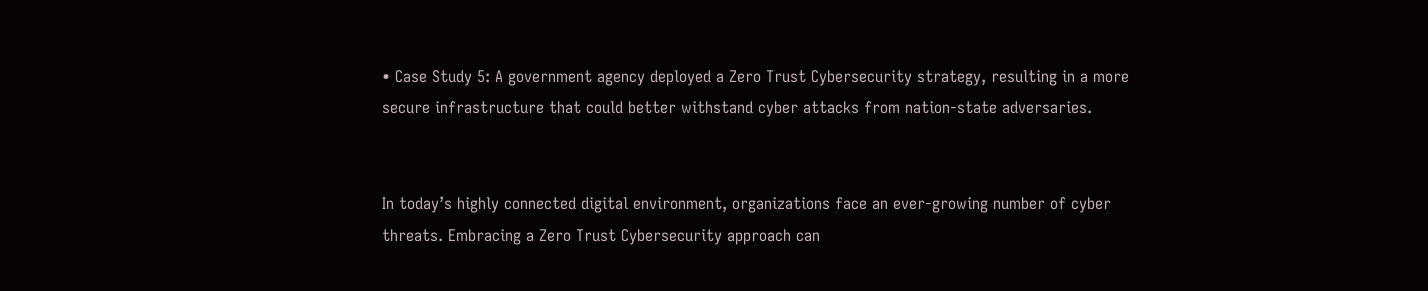• Case Study 5: A government agency deployed a Zero Trust Cybersecurity strategy, resulting in a more secure infrastructure that could better withstand cyber attacks from nation-state adversaries.


In today’s highly connected digital environment, organizations face an ever-growing number of cyber threats. Embracing a Zero Trust Cybersecurity approach can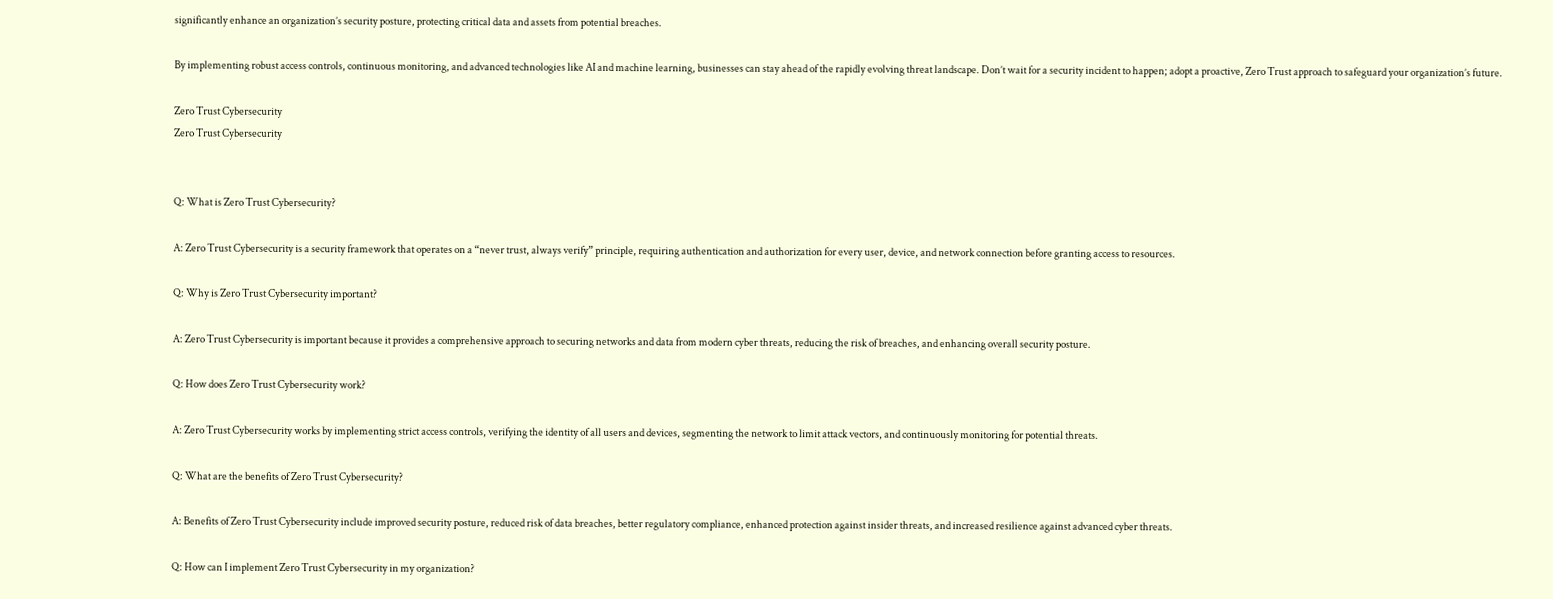significantly enhance an organization’s security posture, protecting critical data and assets from potential breaches.

By implementing robust access controls, continuous monitoring, and advanced technologies like AI and machine learning, businesses can stay ahead of the rapidly evolving threat landscape. Don’t wait for a security incident to happen; adopt a proactive, Zero Trust approach to safeguard your organization’s future.

Zero Trust Cybersecurity
Zero Trust Cybersecurity


Q: What is Zero Trust Cybersecurity?

A: Zero Trust Cybersecurity is a security framework that operates on a “never trust, always verify” principle, requiring authentication and authorization for every user, device, and network connection before granting access to resources.

Q: Why is Zero Trust Cybersecurity important?

A: Zero Trust Cybersecurity is important because it provides a comprehensive approach to securing networks and data from modern cyber threats, reducing the risk of breaches, and enhancing overall security posture.

Q: How does Zero Trust Cybersecurity work?

A: Zero Trust Cybersecurity works by implementing strict access controls, verifying the identity of all users and devices, segmenting the network to limit attack vectors, and continuously monitoring for potential threats.

Q: What are the benefits of Zero Trust Cybersecurity?

A: Benefits of Zero Trust Cybersecurity include improved security posture, reduced risk of data breaches, better regulatory compliance, enhanced protection against insider threats, and increased resilience against advanced cyber threats.

Q: How can I implement Zero Trust Cybersecurity in my organization?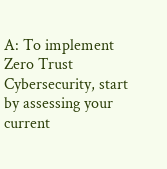A: To implement Zero Trust Cybersecurity, start by assessing your current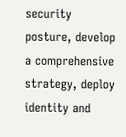security posture, develop a comprehensive strategy, deploy identity and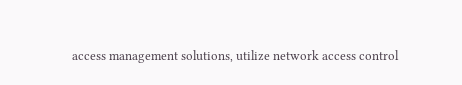access management solutions, utilize network access control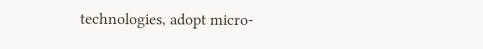technologies, adopt micro-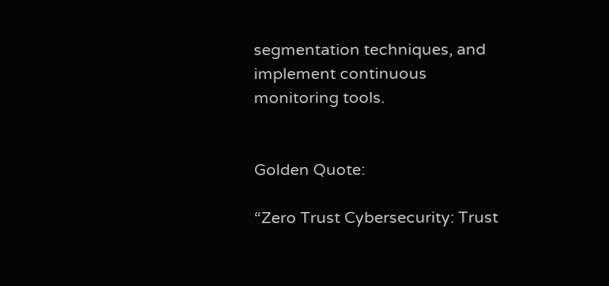segmentation techniques, and implement continuous monitoring tools.


Golden Quote:

“Zero Trust Cybersecurity: Trust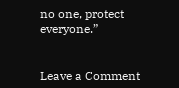no one, protect everyone.”


Leave a Comment